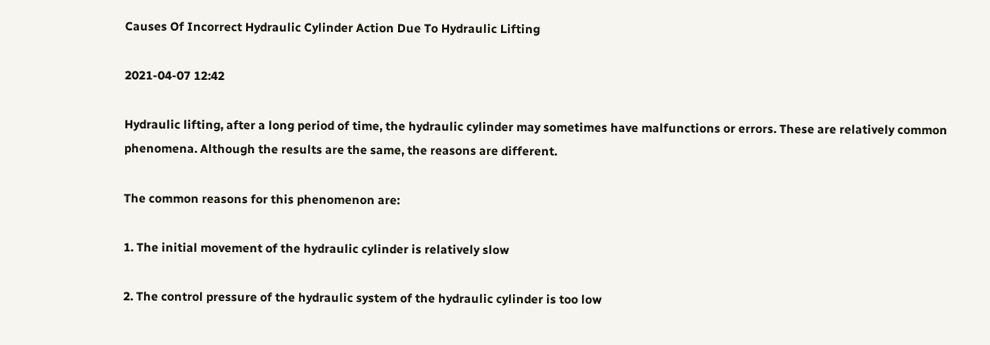Causes Of Incorrect Hydraulic Cylinder Action Due To Hydraulic Lifting

2021-04-07 12:42

Hydraulic lifting, after a long period of time, the hydraulic cylinder may sometimes have malfunctions or errors. These are relatively common phenomena. Although the results are the same, the reasons are different.

The common reasons for this phenomenon are:

1. The initial movement of the hydraulic cylinder is relatively slow

2. The control pressure of the hydraulic system of the hydraulic cylinder is too low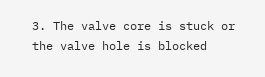3. The valve core is stuck or the valve hole is blocked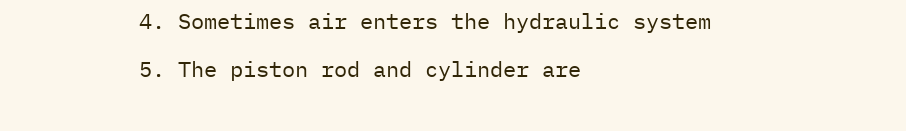4. Sometimes air enters the hydraulic system

5. The piston rod and cylinder are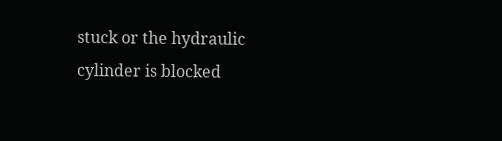stuck or the hydraulic cylinder is blocked